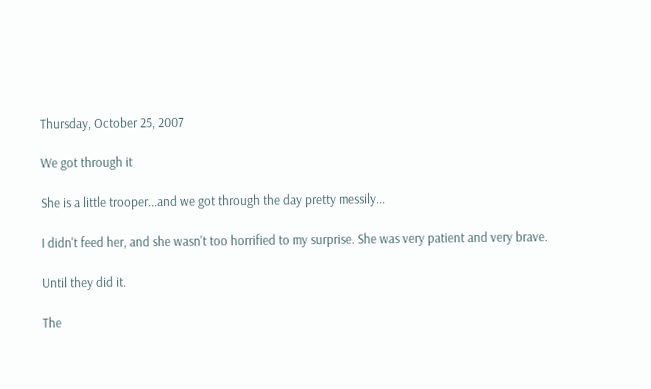Thursday, October 25, 2007

We got through it

She is a little trooper...and we got through the day pretty messily...

I didn't feed her, and she wasn't too horrified to my surprise. She was very patient and very brave.

Until they did it.

The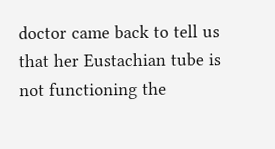doctor came back to tell us that her Eustachian tube is not functioning the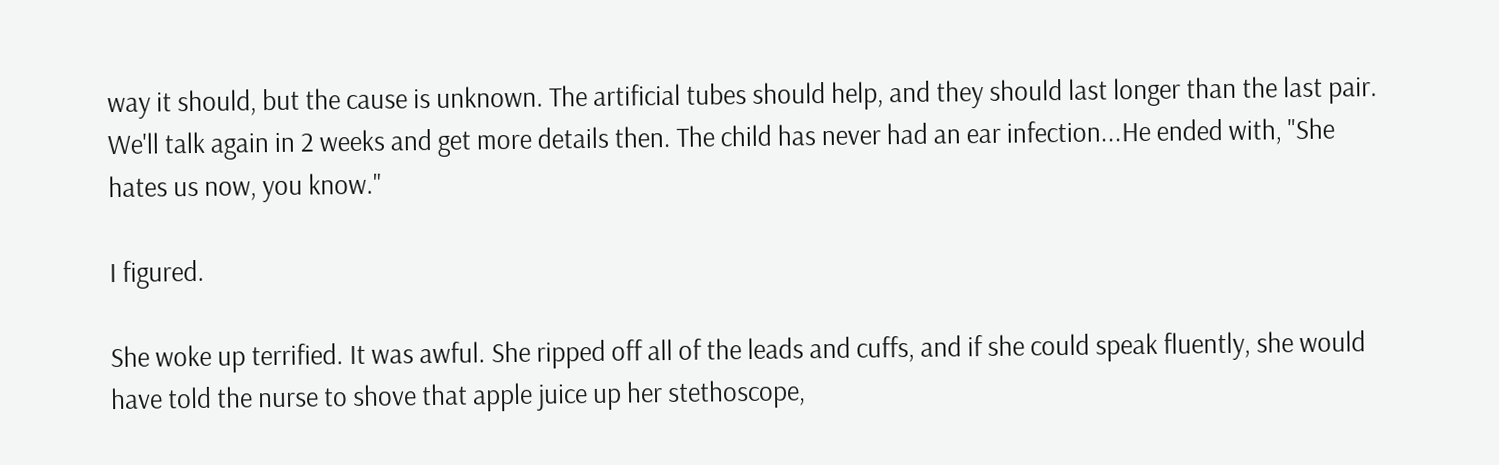way it should, but the cause is unknown. The artificial tubes should help, and they should last longer than the last pair. We'll talk again in 2 weeks and get more details then. The child has never had an ear infection...He ended with, "She hates us now, you know."

I figured.

She woke up terrified. It was awful. She ripped off all of the leads and cuffs, and if she could speak fluently, she would have told the nurse to shove that apple juice up her stethoscope,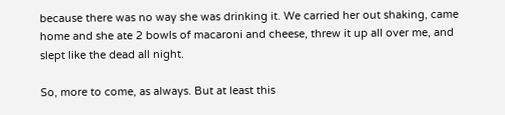because there was no way she was drinking it. We carried her out shaking, came home and she ate 2 bowls of macaroni and cheese, threw it up all over me, and slept like the dead all night.

So, more to come, as always. But at least this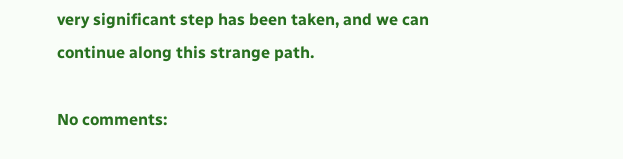very significant step has been taken, and we can continue along this strange path.

No comments: